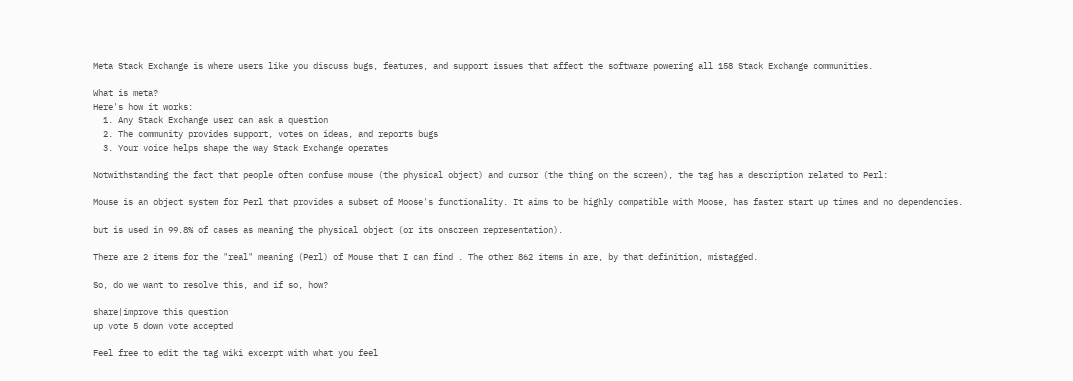Meta Stack Exchange is where users like you discuss bugs, features, and support issues that affect the software powering all 158 Stack Exchange communities.

What is meta?
Here's how it works:
  1. Any Stack Exchange user can ask a question
  2. The community provides support, votes on ideas, and reports bugs
  3. Your voice helps shape the way Stack Exchange operates

Notwithstanding the fact that people often confuse mouse (the physical object) and cursor (the thing on the screen), the tag has a description related to Perl:

Mouse is an object system for Perl that provides a subset of Moose's functionality. It aims to be highly compatible with Moose, has faster start up times and no dependencies.

but is used in 99.8% of cases as meaning the physical object (or its onscreen representation).

There are 2 items for the "real" meaning (Perl) of Mouse that I can find . The other 862 items in are, by that definition, mistagged.

So, do we want to resolve this, and if so, how?

share|improve this question
up vote 5 down vote accepted

Feel free to edit the tag wiki excerpt with what you feel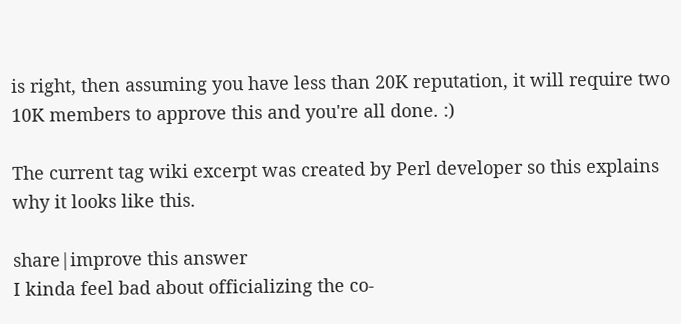is right, then assuming you have less than 20K reputation, it will require two 10K members to approve this and you're all done. :)

The current tag wiki excerpt was created by Perl developer so this explains why it looks like this.

share|improve this answer
I kinda feel bad about officializing the co-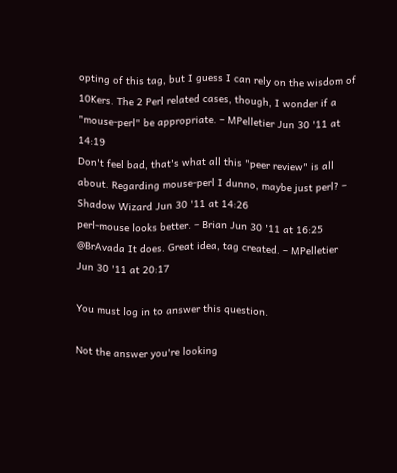opting of this tag, but I guess I can rely on the wisdom of 10Kers. The 2 Perl related cases, though, I wonder if a "mouse-perl" be appropriate. – MPelletier Jun 30 '11 at 14:19
Don't feel bad, that's what all this "peer review" is all about. Regarding mouse-perl I dunno, maybe just perl? – Shadow Wizard Jun 30 '11 at 14:26
perl-mouse looks better. – Brian Jun 30 '11 at 16:25
@BrAvada It does. Great idea, tag created. – MPelletier Jun 30 '11 at 20:17

You must log in to answer this question.

Not the answer you're looking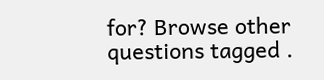for? Browse other questions tagged .